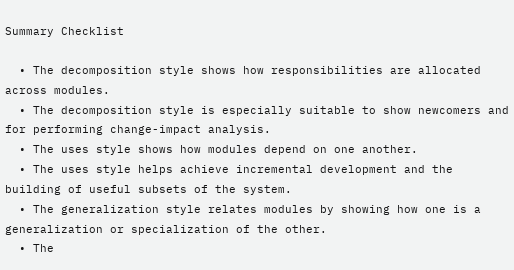Summary Checklist

  • The decomposition style shows how responsibilities are allocated across modules.
  • The decomposition style is especially suitable to show newcomers and for performing change-impact analysis.
  • The uses style shows how modules depend on one another.
  • The uses style helps achieve incremental development and the building of useful subsets of the system.
  • The generalization style relates modules by showing how one is a generalization or specialization of the other.
  • The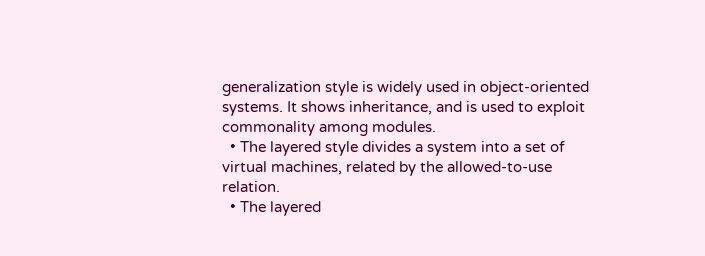generalization style is widely used in object-oriented systems. It shows inheritance, and is used to exploit commonality among modules.
  • The layered style divides a system into a set of virtual machines, related by the allowed-to-use relation.
  • The layered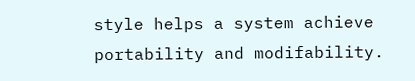style helps a system achieve portability and modifability.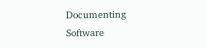Documenting Software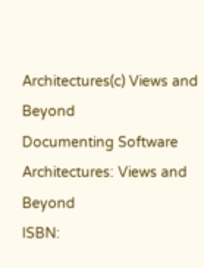Architectures(c) Views and Beyond
Documenting Software Architectures: Views and Beyond
ISBN: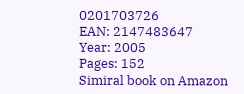0201703726
EAN: 2147483647
Year: 2005
Pages: 152
Simiral book on Amazon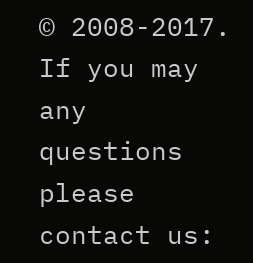© 2008-2017.
If you may any questions please contact us: